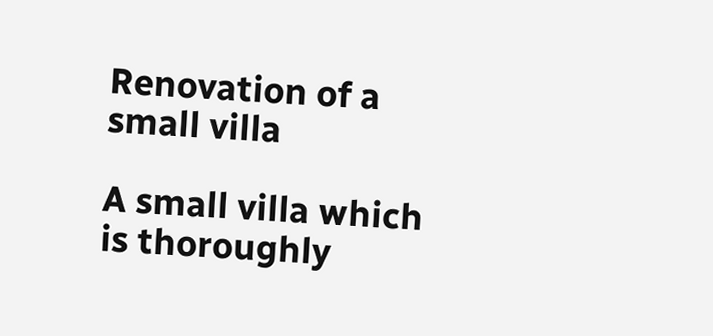Renovation of a small villa

A small villa which is thoroughly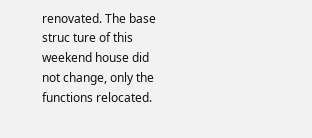renovated. The base struc ture of this weekend house did not change, only the functions relocated.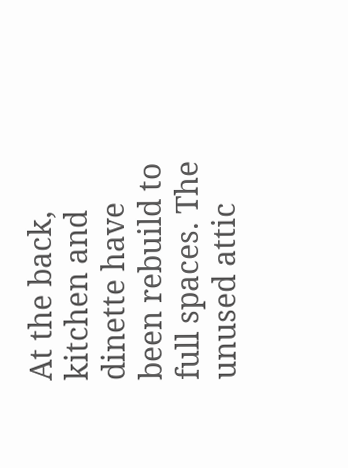At the back, kitchen and dinette have been rebuild to full spaces. The unused attic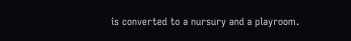is converted to a nursury and a playroom.